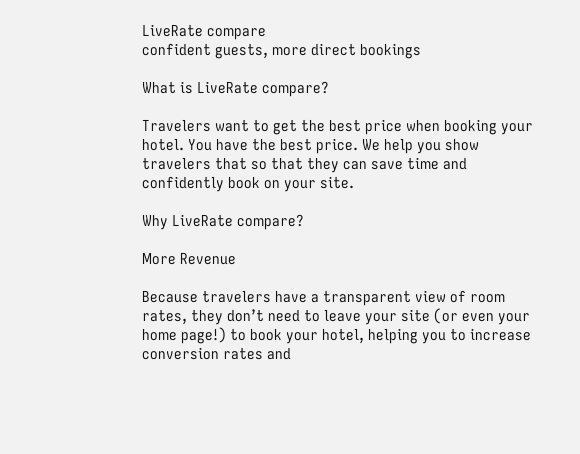LiveRate compare
confident guests, more direct bookings

What is LiveRate compare?

Travelers want to get the best price when booking your hotel. You have the best price. We help you show travelers that so that they can save time and confidently book on your site.

Why LiveRate compare?

More Revenue

Because travelers have a transparent view of room rates, they don’t need to leave your site (or even your home page!) to book your hotel, helping you to increase conversion rates and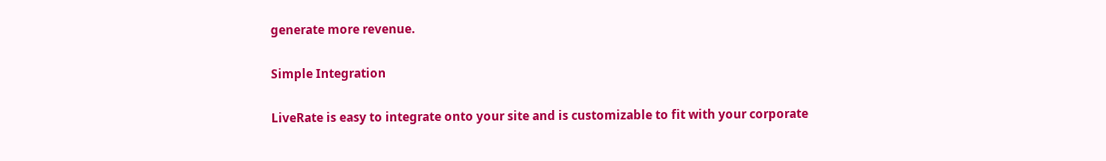generate more revenue.

Simple Integration

LiveRate is easy to integrate onto your site and is customizable to fit with your corporate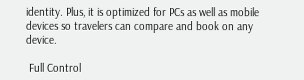identity. Plus, it is optimized for PCs as well as mobile devices so travelers can compare and book on any device.

 Full Control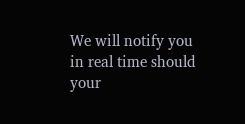We will notify you in real time should your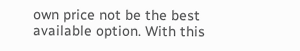own price not be the best available option. With this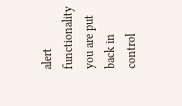alert functionality you are put back in control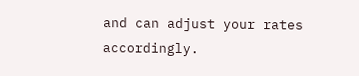and can adjust your rates accordingly.